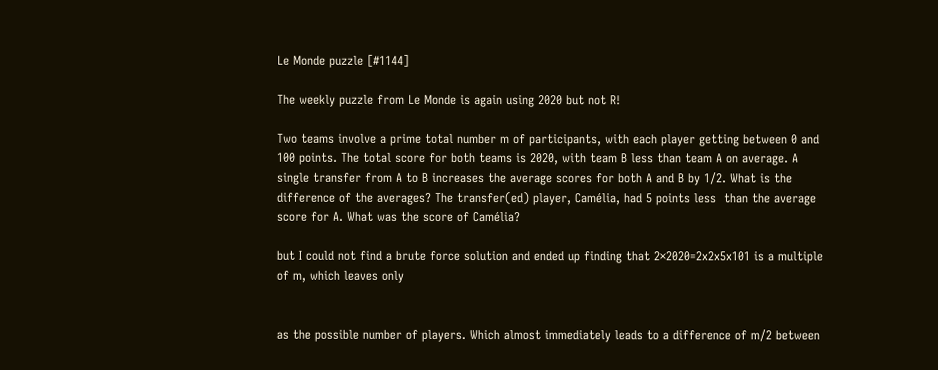Le Monde puzzle [#1144]

The weekly puzzle from Le Monde is again using 2020 but not R!

Two teams involve a prime total number m of participants, with each player getting between 0 and 100 points. The total score for both teams is 2020, with team B less than team A on average. A single transfer from A to B increases the average scores for both A and B by 1/2. What is the difference of the averages? The transfer(ed) player, Camélia, had 5 points less  than the average score for A. What was the score of Camélia?

but I could not find a brute force solution and ended up finding that 2×2020=2x2x5x101 is a multiple of m, which leaves only


as the possible number of players. Which almost immediately leads to a difference of m/2 between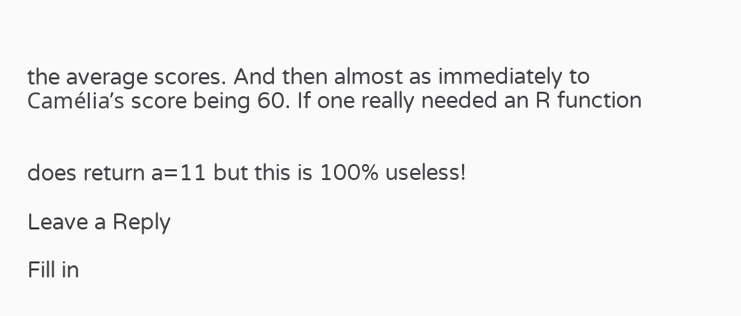the average scores. And then almost as immediately to Camélia’s score being 60. If one really needed an R function


does return a=11 but this is 100% useless!

Leave a Reply

Fill in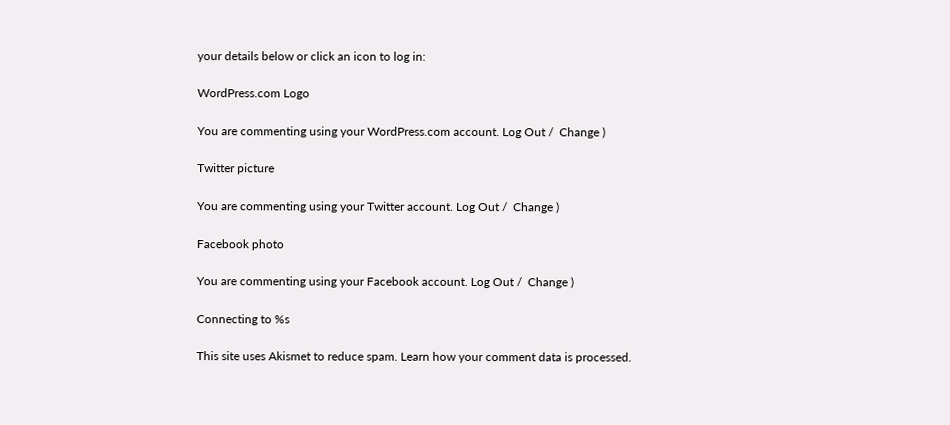your details below or click an icon to log in:

WordPress.com Logo

You are commenting using your WordPress.com account. Log Out /  Change )

Twitter picture

You are commenting using your Twitter account. Log Out /  Change )

Facebook photo

You are commenting using your Facebook account. Log Out /  Change )

Connecting to %s

This site uses Akismet to reduce spam. Learn how your comment data is processed.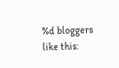%d bloggers like this: